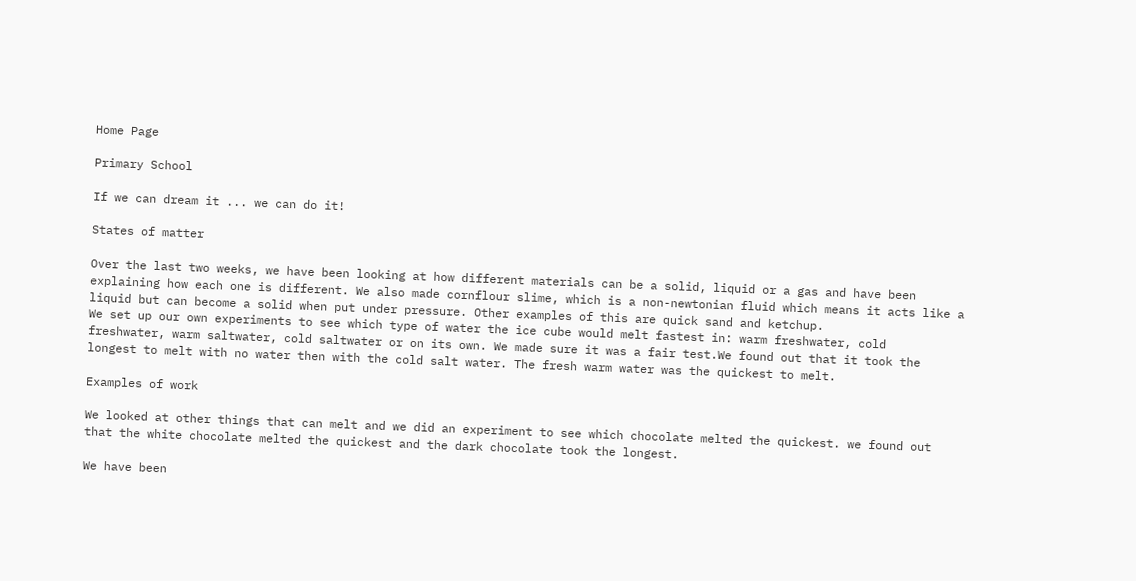Home Page

Primary School

If we can dream it ... we can do it!

States of matter

Over the last two weeks, we have been looking at how different materials can be a solid, liquid or a gas and have been explaining how each one is different. We also made cornflour slime, which is a non-newtonian fluid which means it acts like a liquid but can become a solid when put under pressure. Other examples of this are quick sand and ketchup.
We set up our own experiments to see which type of water the ice cube would melt fastest in: warm freshwater, cold freshwater, warm saltwater, cold saltwater or on its own. We made sure it was a fair test.We found out that it took the longest to melt with no water then with the cold salt water. The fresh warm water was the quickest to melt.

Examples of work

We looked at other things that can melt and we did an experiment to see which chocolate melted the quickest. we found out that the white chocolate melted the quickest and the dark chocolate took the longest.

We have been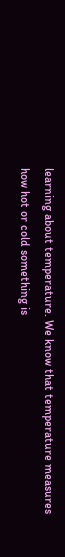learning about temperature. We know that temperature measures how hot or cold something is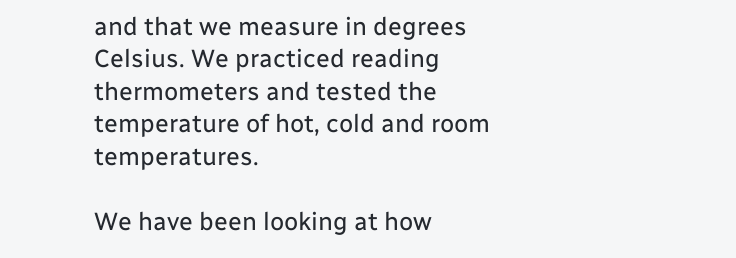and that we measure in degrees Celsius. We practiced reading thermometers and tested the temperature of hot, cold and room temperatures.

We have been looking at how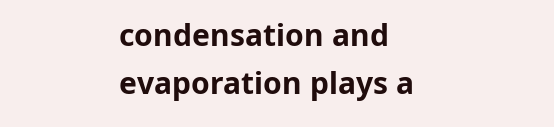condensation and evaporation plays a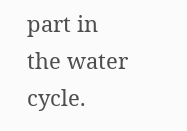part in the water cycle.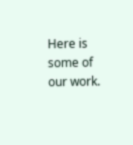Here is some of our work.